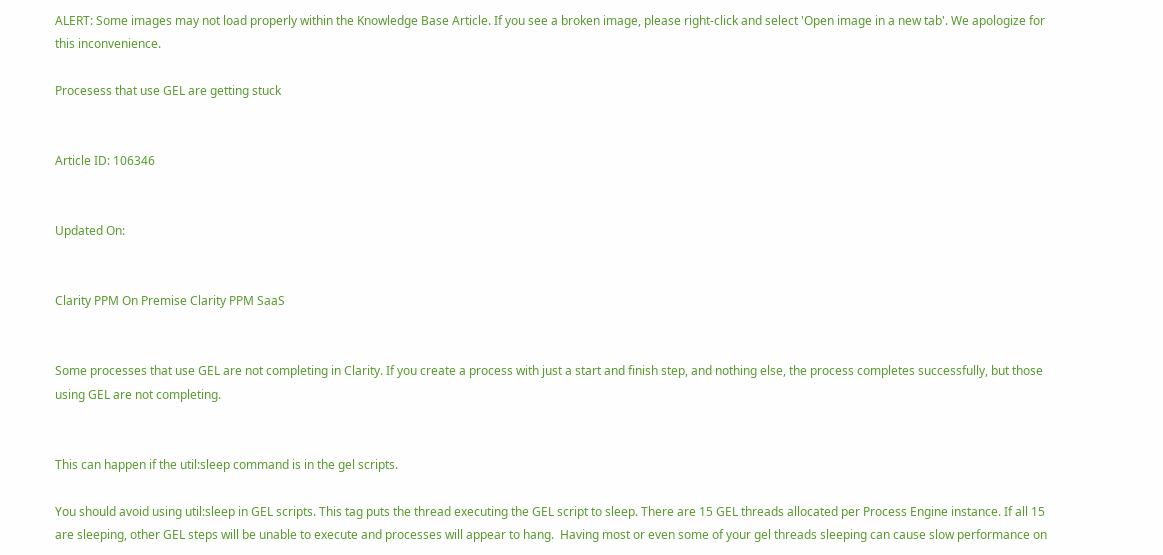ALERT: Some images may not load properly within the Knowledge Base Article. If you see a broken image, please right-click and select 'Open image in a new tab'. We apologize for this inconvenience.

Procesess that use GEL are getting stuck


Article ID: 106346


Updated On:


Clarity PPM On Premise Clarity PPM SaaS


Some processes that use GEL are not completing in Clarity. If you create a process with just a start and finish step, and nothing else, the process completes successfully, but those using GEL are not completing.


This can happen if the util:sleep command is in the gel scripts.

You should avoid using util:sleep in GEL scripts. This tag puts the thread executing the GEL script to sleep. There are 15 GEL threads allocated per Process Engine instance. If all 15 are sleeping, other GEL steps will be unable to execute and processes will appear to hang.  Having most or even some of your gel threads sleeping can cause slow performance on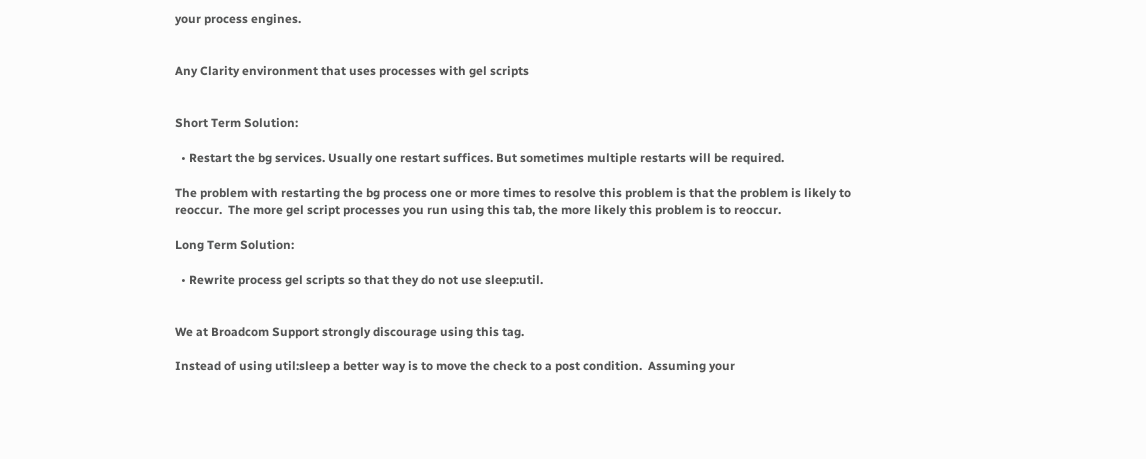your process engines.


Any Clarity environment that uses processes with gel scripts


Short Term Solution:

  • Restart the bg services. Usually one restart suffices. But sometimes multiple restarts will be required.

The problem with restarting the bg process one or more times to resolve this problem is that the problem is likely to reoccur.  The more gel script processes you run using this tab, the more likely this problem is to reoccur.

Long Term Solution:

  • Rewrite process gel scripts so that they do not use sleep:util.


We at Broadcom Support strongly discourage using this tag.

Instead of using util:sleep a better way is to move the check to a post condition.  Assuming your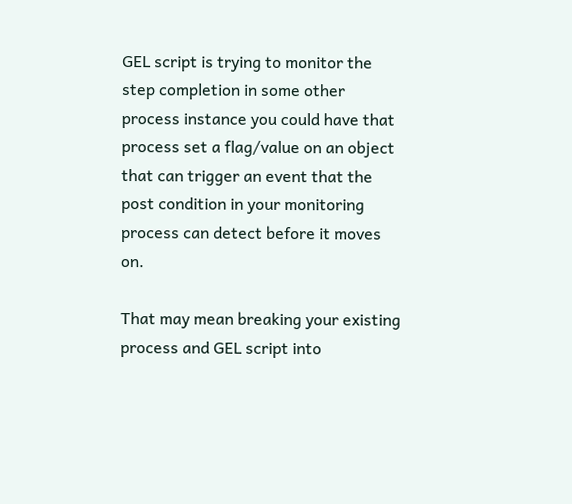GEL script is trying to monitor the step completion in some other process instance you could have that process set a flag/value on an object that can trigger an event that the post condition in your monitoring process can detect before it moves on.

That may mean breaking your existing process and GEL script into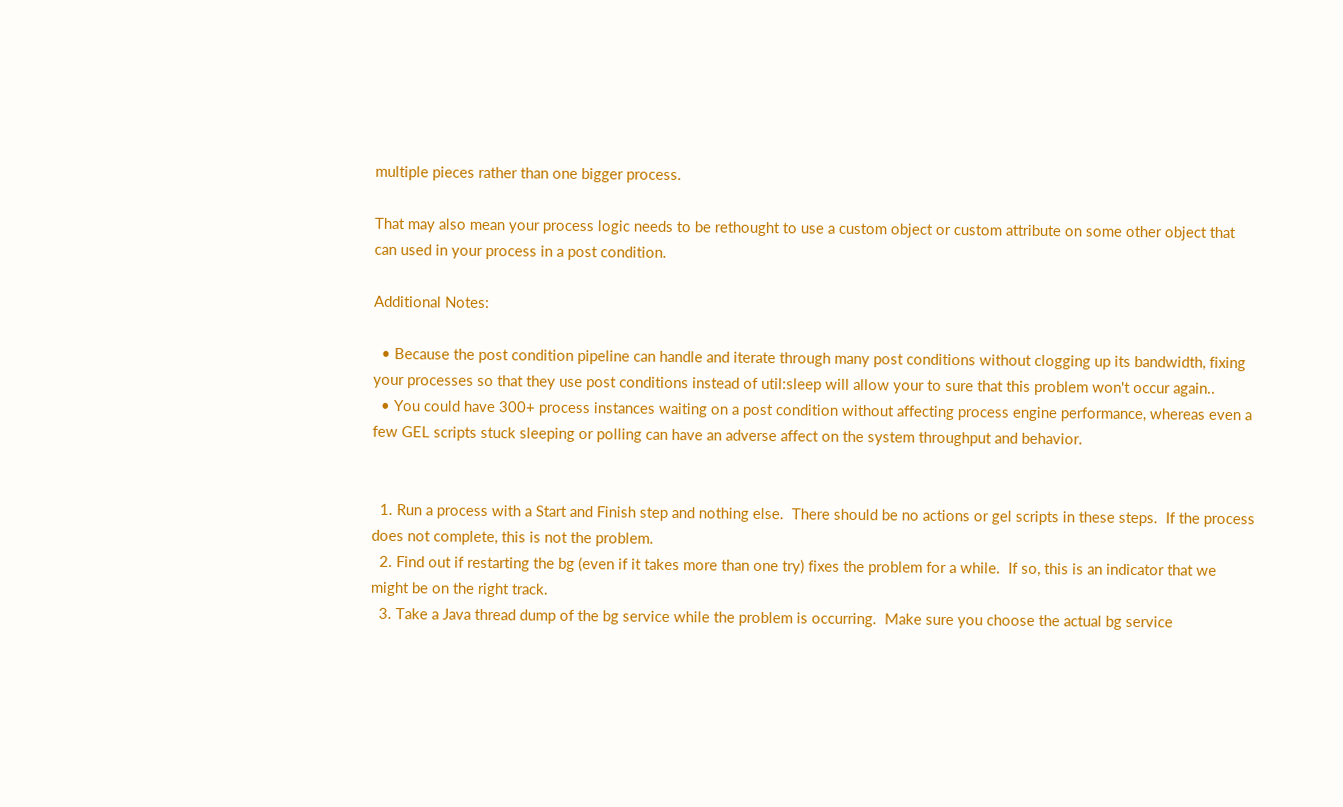multiple pieces rather than one bigger process.

That may also mean your process logic needs to be rethought to use a custom object or custom attribute on some other object that can used in your process in a post condition.

Additional Notes:

  • Because the post condition pipeline can handle and iterate through many post conditions without clogging up its bandwidth, fixing your processes so that they use post conditions instead of util:sleep will allow your to sure that this problem won't occur again..
  • You could have 300+ process instances waiting on a post condition without affecting process engine performance, whereas even a few GEL scripts stuck sleeping or polling can have an adverse affect on the system throughput and behavior.


  1. Run a process with a Start and Finish step and nothing else.  There should be no actions or gel scripts in these steps.  If the process does not complete, this is not the problem.
  2. Find out if restarting the bg (even if it takes more than one try) fixes the problem for a while.  If so, this is an indicator that we might be on the right track.
  3. Take a Java thread dump of the bg service while the problem is occurring.  Make sure you choose the actual bg service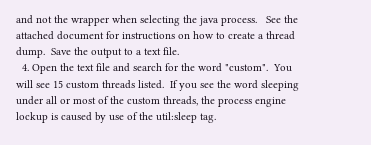and not the wrapper when selecting the java process.   See the attached document for instructions on how to create a thread dump.  Save the output to a text file.
  4. Open the text file and search for the word "custom".  You will see 15 custom threads listed.  If you see the word sleeping under all or most of the custom threads, the process engine lockup is caused by use of the util:sleep tag.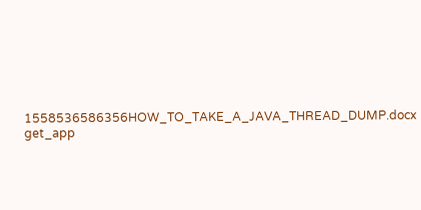1558536586356HOW_TO_TAKE_A_JAVA_THREAD_DUMP.docx get_app